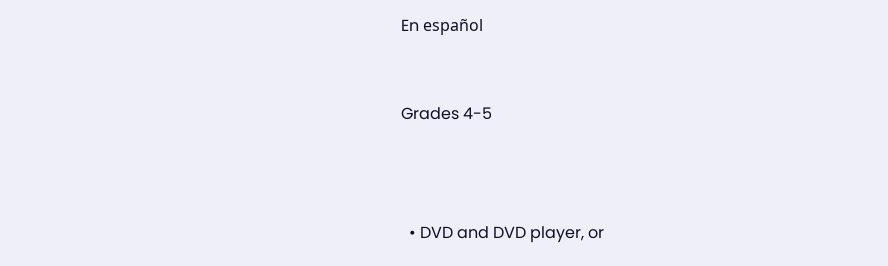En español


Grades 4-5



  • DVD and DVD player, or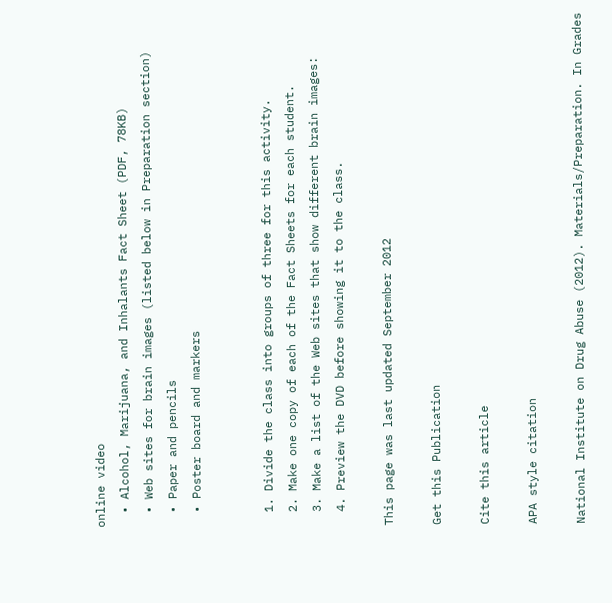online video
  • Alcohol, Marijuana, and Inhalants Fact Sheet (PDF, 78KB)
  • Web sites for brain images (listed below in Preparation section)
  • Paper and pencils
  • Poster board and markers


  1. Divide the class into groups of three for this activity.
  2. Make one copy of each of the Fact Sheets for each student.
  3. Make a list of the Web sites that show different brain images:
  4. Preview the DVD before showing it to the class.

This page was last updated September 2012

Get this Publication

Cite this article

APA style citation

National Institute on Drug Abuse (2012). Materials/Preparation. In Grades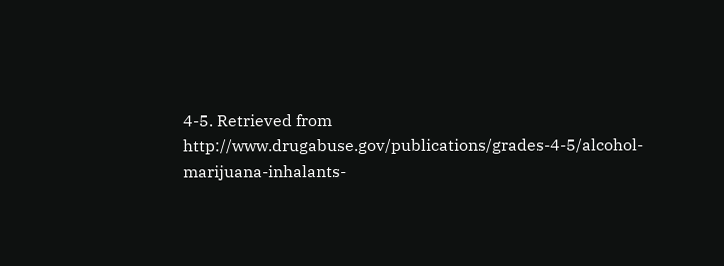4-5. Retrieved from http://www.drugabuse.gov/publications/grades-4-5/alcohol-marijuana-inhalants-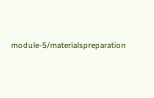module-5/materialspreparation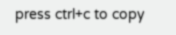press ctrl+c to copy